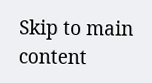Skip to main content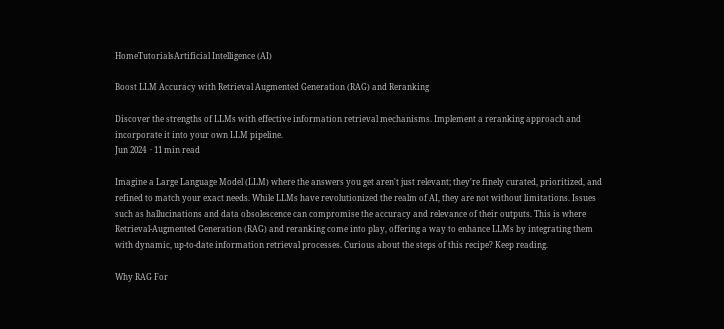HomeTutorialsArtificial Intelligence (AI)

Boost LLM Accuracy with Retrieval Augmented Generation (RAG) and Reranking

Discover the strengths of LLMs with effective information retrieval mechanisms. Implement a reranking approach and incorporate it into your own LLM pipeline.
Jun 2024  · 11 min read

Imagine a Large Language Model (LLM) where the answers you get aren't just relevant; they're finely curated, prioritized, and refined to match your exact needs. While LLMs have revolutionized the realm of AI, they are not without limitations. Issues such as hallucinations and data obsolescence can compromise the accuracy and relevance of their outputs. This is where Retrieval-Augmented Generation (RAG) and reranking come into play, offering a way to enhance LLMs by integrating them with dynamic, up-to-date information retrieval processes. Curious about the steps of this recipe? Keep reading.

Why RAG For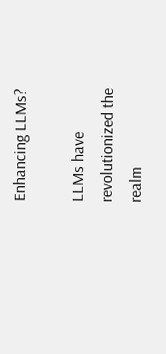Enhancing LLMs?

LLMs have revolutionized the realm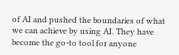of AI and pushed the boundaries of what we can achieve by using AI. They have become the go-to tool for anyone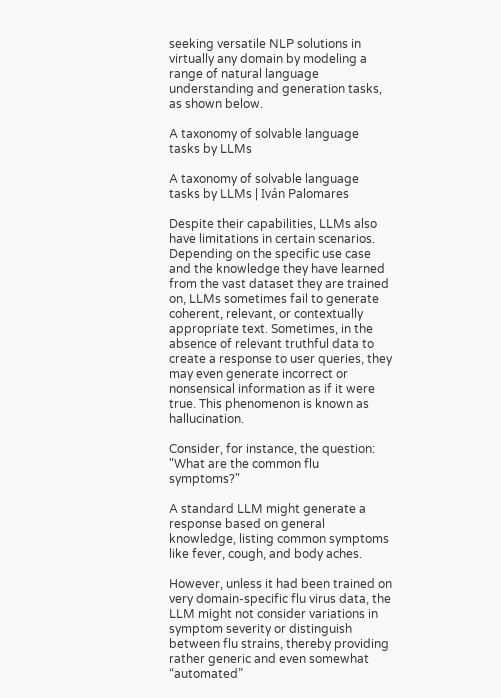seeking versatile NLP solutions in virtually any domain by modeling a range of natural language understanding and generation tasks, as shown below.

A taxonomy of solvable language tasks by LLMs

A taxonomy of solvable language tasks by LLMs | Iván Palomares

Despite their capabilities, LLMs also have limitations in certain scenarios. Depending on the specific use case and the knowledge they have learned from the vast dataset they are trained on, LLMs sometimes fail to generate coherent, relevant, or contextually appropriate text. Sometimes, in the absence of relevant truthful data to create a response to user queries, they may even generate incorrect or nonsensical information as if it were true. This phenomenon is known as hallucination.

Consider, for instance, the question: "What are the common flu symptoms?"

A standard LLM might generate a response based on general knowledge, listing common symptoms like fever, cough, and body aches.

However, unless it had been trained on very domain-specific flu virus data, the LLM might not consider variations in symptom severity or distinguish between flu strains, thereby providing rather generic and even somewhat “automated”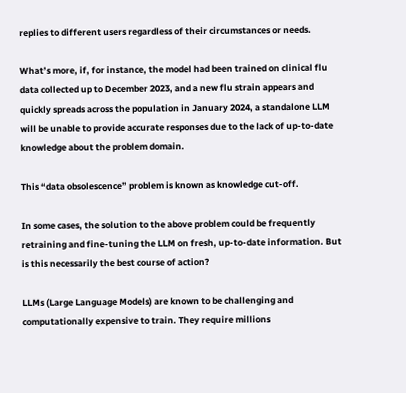replies to different users regardless of their circumstances or needs.

What’s more, if, for instance, the model had been trained on clinical flu data collected up to December 2023, and a new flu strain appears and quickly spreads across the population in January 2024, a standalone LLM will be unable to provide accurate responses due to the lack of up-to-date knowledge about the problem domain.

This “data obsolescence” problem is known as knowledge cut-off.

In some cases, the solution to the above problem could be frequently retraining and fine-tuning the LLM on fresh, up-to-date information. But is this necessarily the best course of action?

LLMs (Large Language Models) are known to be challenging and computationally expensive to train. They require millions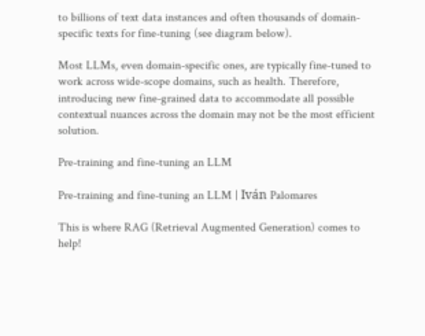to billions of text data instances and often thousands of domain-specific texts for fine-tuning (see diagram below).

Most LLMs, even domain-specific ones, are typically fine-tuned to work across wide-scope domains, such as health. Therefore, introducing new fine-grained data to accommodate all possible contextual nuances across the domain may not be the most efficient solution.

Pre-training and fine-tuning an LLM

Pre-training and fine-tuning an LLM | Iván Palomares

This is where RAG (Retrieval Augmented Generation) comes to help!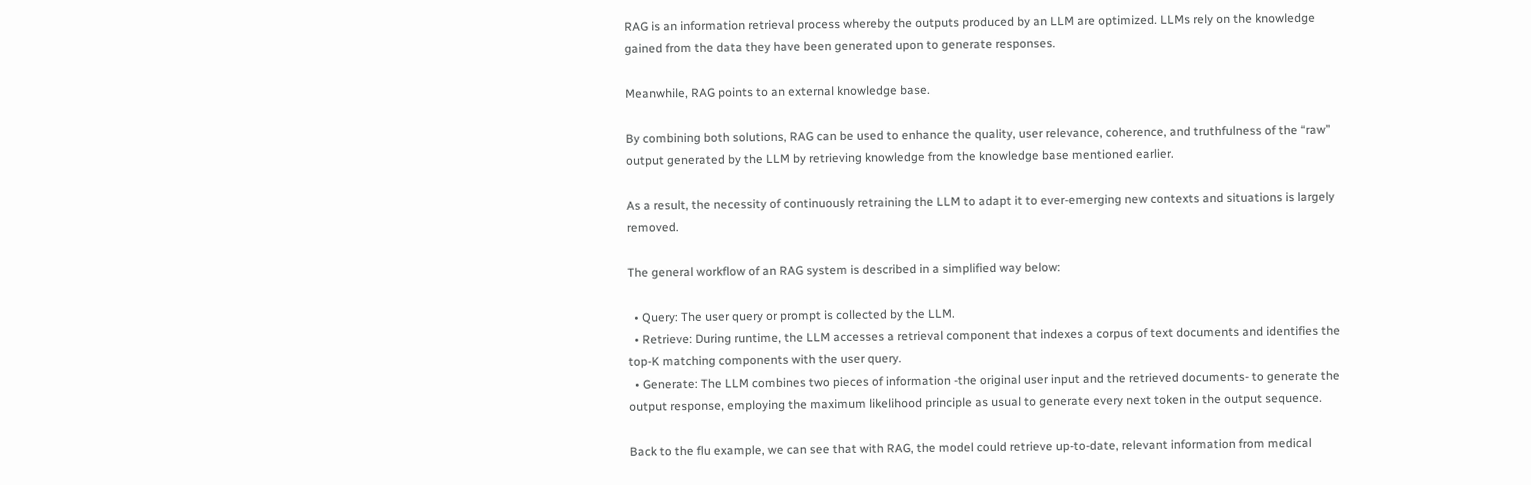RAG is an information retrieval process whereby the outputs produced by an LLM are optimized. LLMs rely on the knowledge gained from the data they have been generated upon to generate responses.

Meanwhile, RAG points to an external knowledge base.

By combining both solutions, RAG can be used to enhance the quality, user relevance, coherence, and truthfulness of the “raw” output generated by the LLM by retrieving knowledge from the knowledge base mentioned earlier.

As a result, the necessity of continuously retraining the LLM to adapt it to ever-emerging new contexts and situations is largely removed.

The general workflow of an RAG system is described in a simplified way below:

  • Query: The user query or prompt is collected by the LLM.
  • Retrieve: During runtime, the LLM accesses a retrieval component that indexes a corpus of text documents and identifies the top-K matching components with the user query.
  • Generate: The LLM combines two pieces of information -the original user input and the retrieved documents- to generate the output response, employing the maximum likelihood principle as usual to generate every next token in the output sequence.

Back to the flu example, we can see that with RAG, the model could retrieve up-to-date, relevant information from medical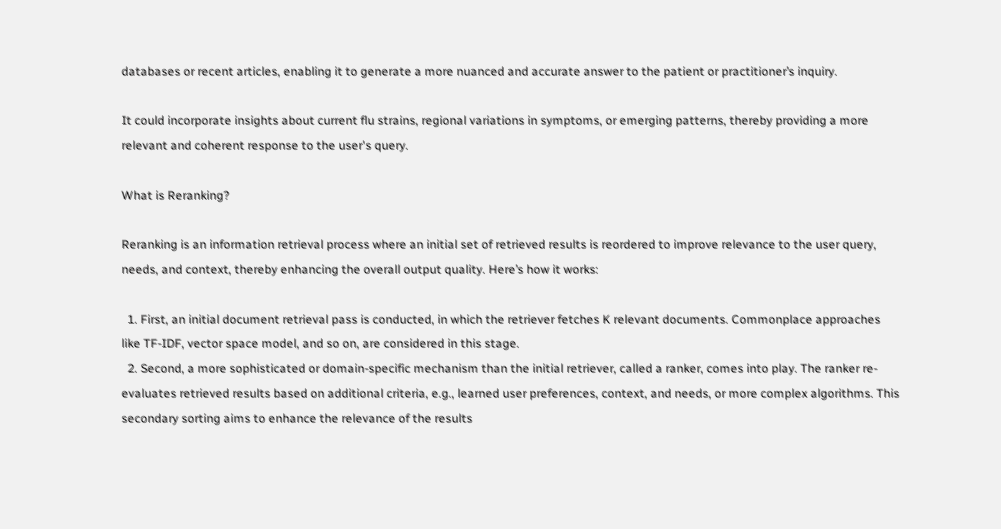databases or recent articles, enabling it to generate a more nuanced and accurate answer to the patient or practitioner’s inquiry.

It could incorporate insights about current flu strains, regional variations in symptoms, or emerging patterns, thereby providing a more relevant and coherent response to the user's query.

What is Reranking?

Reranking is an information retrieval process where an initial set of retrieved results is reordered to improve relevance to the user query, needs, and context, thereby enhancing the overall output quality. Here’s how it works:

  1. First, an initial document retrieval pass is conducted, in which the retriever fetches K relevant documents. Commonplace approaches like TF-IDF, vector space model, and so on, are considered in this stage.
  2. Second, a more sophisticated or domain-specific mechanism than the initial retriever, called a ranker, comes into play. The ranker re-evaluates retrieved results based on additional criteria, e.g., learned user preferences, context, and needs, or more complex algorithms. This secondary sorting aims to enhance the relevance of the results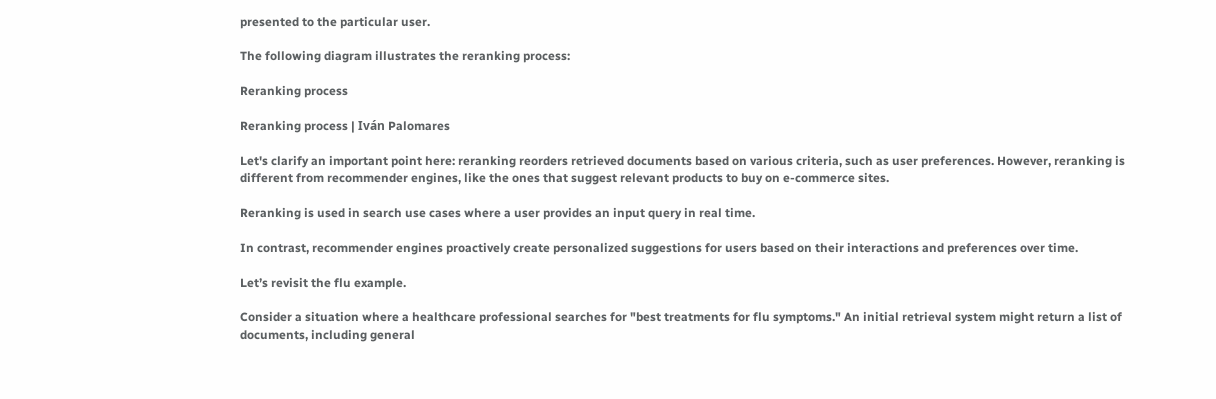presented to the particular user.

The following diagram illustrates the reranking process:

Reranking process

Reranking process | Iván Palomares

Let's clarify an important point here: reranking reorders retrieved documents based on various criteria, such as user preferences. However, reranking is different from recommender engines, like the ones that suggest relevant products to buy on e-commerce sites.

Reranking is used in search use cases where a user provides an input query in real time.

In contrast, recommender engines proactively create personalized suggestions for users based on their interactions and preferences over time.

Let’s revisit the flu example.

Consider a situation where a healthcare professional searches for "best treatments for flu symptoms." An initial retrieval system might return a list of documents, including general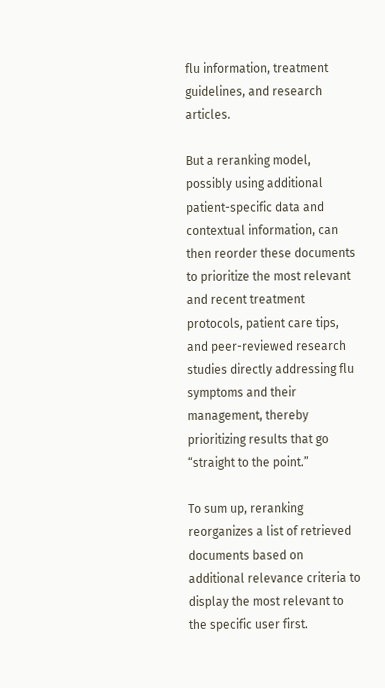flu information, treatment guidelines, and research articles.

But a reranking model, possibly using additional patient-specific data and contextual information, can then reorder these documents to prioritize the most relevant and recent treatment protocols, patient care tips, and peer-reviewed research studies directly addressing flu symptoms and their management, thereby prioritizing results that go “straight to the point.”

To sum up, reranking reorganizes a list of retrieved documents based on additional relevance criteria to display the most relevant to the specific user first.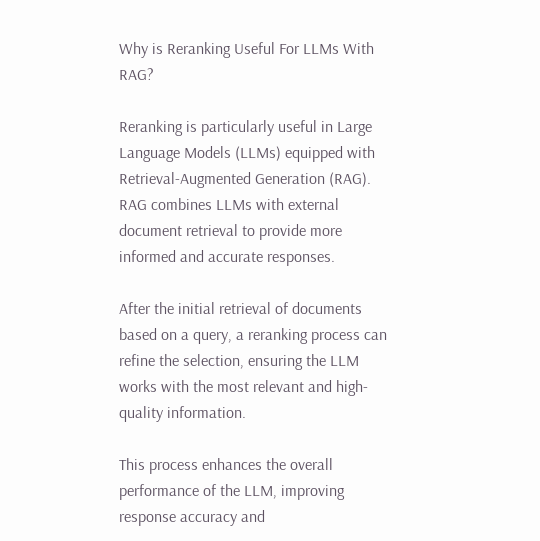Why is Reranking Useful For LLMs With RAG?

Reranking is particularly useful in Large Language Models (LLMs) equipped with Retrieval-Augmented Generation (RAG). RAG combines LLMs with external document retrieval to provide more informed and accurate responses.

After the initial retrieval of documents based on a query, a reranking process can refine the selection, ensuring the LLM works with the most relevant and high-quality information.

This process enhances the overall performance of the LLM, improving response accuracy and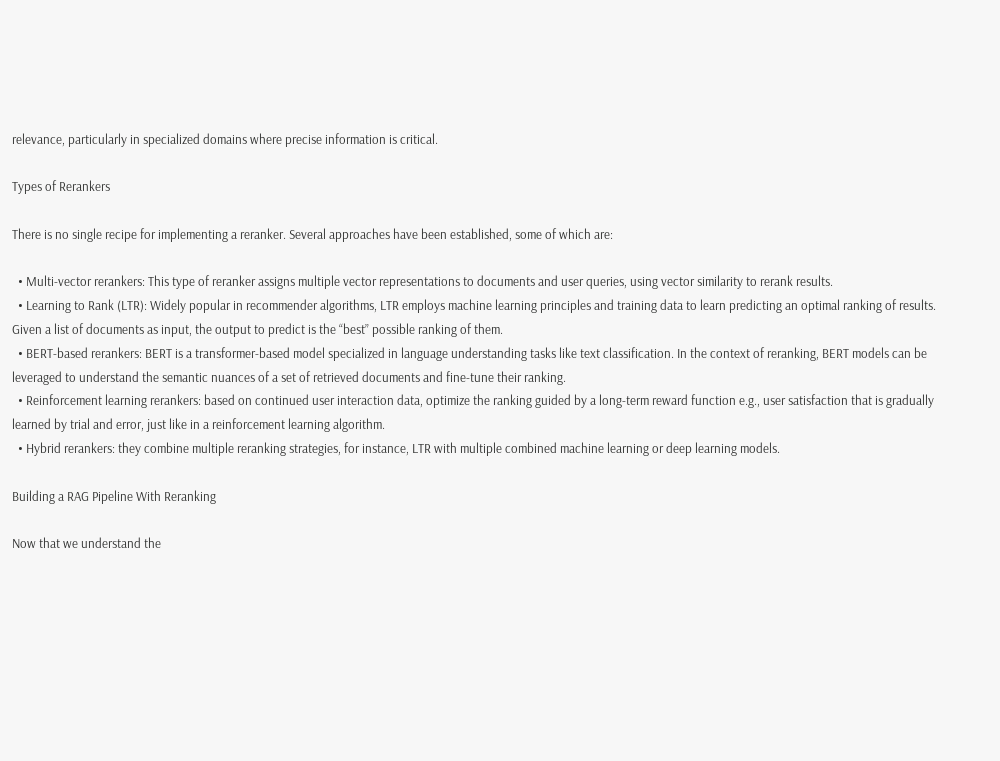relevance, particularly in specialized domains where precise information is critical.

Types of Rerankers

There is no single recipe for implementing a reranker. Several approaches have been established, some of which are:

  • Multi-vector rerankers: This type of reranker assigns multiple vector representations to documents and user queries, using vector similarity to rerank results.
  • Learning to Rank (LTR): Widely popular in recommender algorithms, LTR employs machine learning principles and training data to learn predicting an optimal ranking of results. Given a list of documents as input, the output to predict is the “best” possible ranking of them.
  • BERT-based rerankers: BERT is a transformer-based model specialized in language understanding tasks like text classification. In the context of reranking, BERT models can be leveraged to understand the semantic nuances of a set of retrieved documents and fine-tune their ranking.
  • Reinforcement learning rerankers: based on continued user interaction data, optimize the ranking guided by a long-term reward function e.g., user satisfaction that is gradually learned by trial and error, just like in a reinforcement learning algorithm.
  • Hybrid rerankers: they combine multiple reranking strategies, for instance, LTR with multiple combined machine learning or deep learning models.

Building a RAG Pipeline With Reranking

Now that we understand the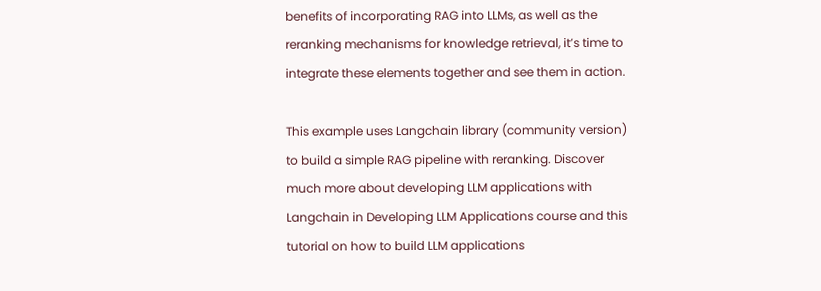benefits of incorporating RAG into LLMs, as well as the reranking mechanisms for knowledge retrieval, it’s time to integrate these elements together and see them in action.

This example uses Langchain library (community version) to build a simple RAG pipeline with reranking. Discover much more about developing LLM applications with Langchain in Developing LLM Applications course and this tutorial on how to build LLM applications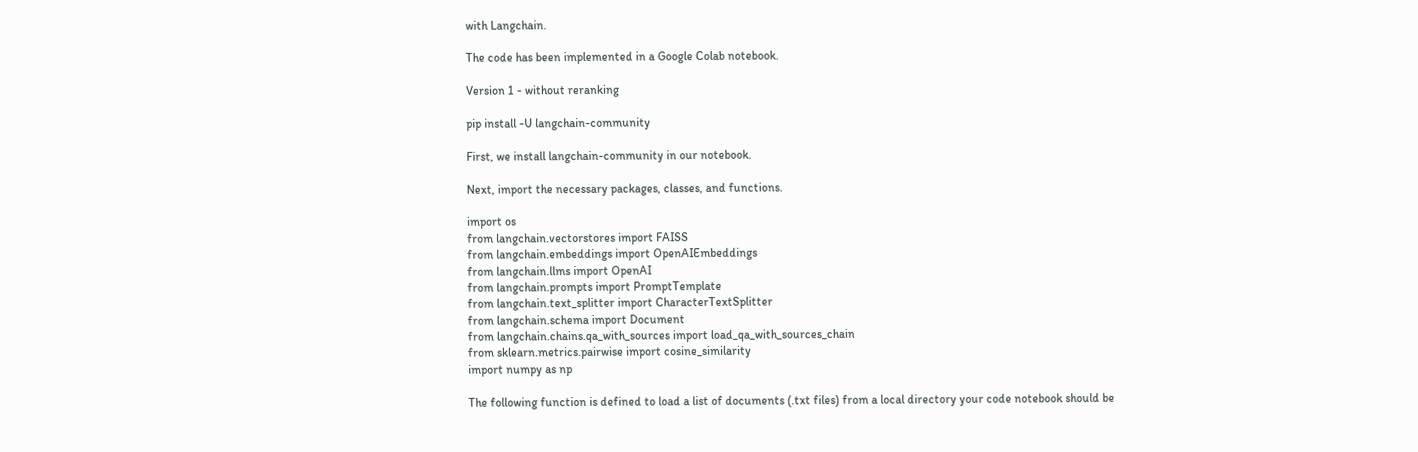with Langchain.

The code has been implemented in a Google Colab notebook.

Version 1 - without reranking

pip install -U langchain-community

First, we install langchain-community in our notebook.

Next, import the necessary packages, classes, and functions.

import os
from langchain.vectorstores import FAISS
from langchain.embeddings import OpenAIEmbeddings
from langchain.llms import OpenAI
from langchain.prompts import PromptTemplate
from langchain.text_splitter import CharacterTextSplitter
from langchain.schema import Document
from langchain.chains.qa_with_sources import load_qa_with_sources_chain
from sklearn.metrics.pairwise import cosine_similarity
import numpy as np

The following function is defined to load a list of documents (.txt files) from a local directory your code notebook should be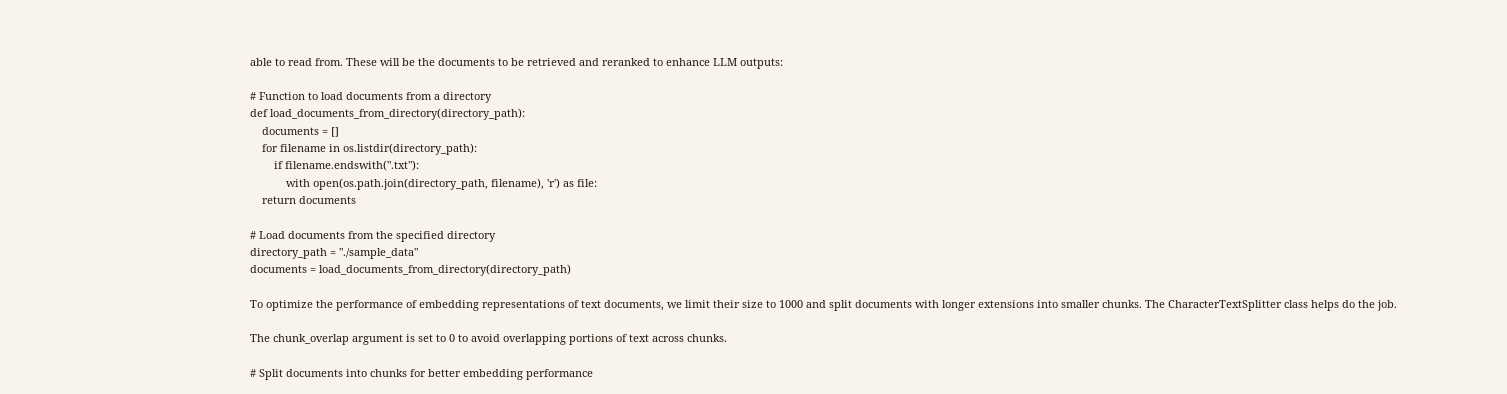able to read from. These will be the documents to be retrieved and reranked to enhance LLM outputs:

# Function to load documents from a directory
def load_documents_from_directory(directory_path):
    documents = []
    for filename in os.listdir(directory_path):
        if filename.endswith(".txt"):
            with open(os.path.join(directory_path, filename), 'r') as file:
    return documents

# Load documents from the specified directory
directory_path = "./sample_data"
documents = load_documents_from_directory(directory_path)

To optimize the performance of embedding representations of text documents, we limit their size to 1000 and split documents with longer extensions into smaller chunks. The CharacterTextSplitter class helps do the job.

The chunk_overlap argument is set to 0 to avoid overlapping portions of text across chunks.

# Split documents into chunks for better embedding performance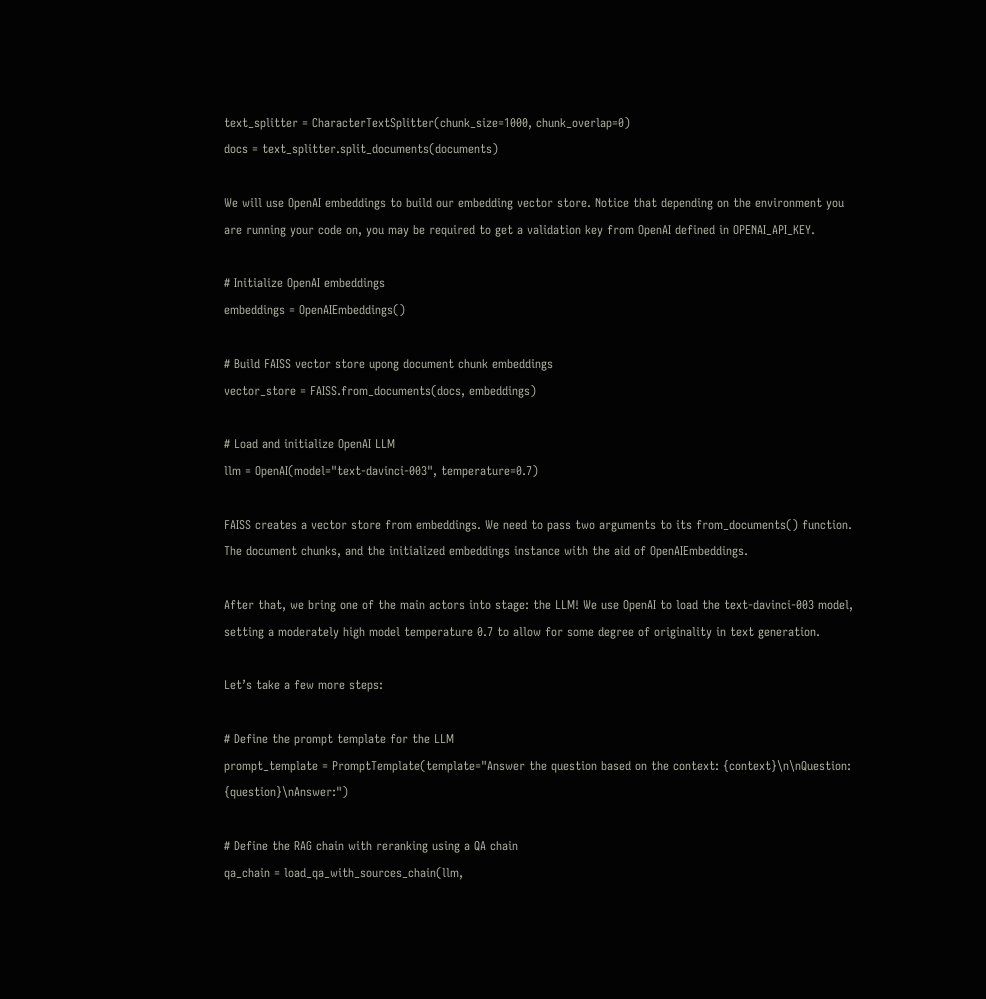text_splitter = CharacterTextSplitter(chunk_size=1000, chunk_overlap=0)
docs = text_splitter.split_documents(documents)

We will use OpenAI embeddings to build our embedding vector store. Notice that depending on the environment you are running your code on, you may be required to get a validation key from OpenAI defined in OPENAI_API_KEY.

# Initialize OpenAI embeddings
embeddings = OpenAIEmbeddings()

# Build FAISS vector store upong document chunk embeddings
vector_store = FAISS.from_documents(docs, embeddings)

# Load and initialize OpenAI LLM
llm = OpenAI(model="text-davinci-003", temperature=0.7)

FAISS creates a vector store from embeddings. We need to pass two arguments to its from_documents() function. The document chunks, and the initialized embeddings instance with the aid of OpenAIEmbeddings.

After that, we bring one of the main actors into stage: the LLM! We use OpenAI to load the text-davinci-003 model, setting a moderately high model temperature 0.7 to allow for some degree of originality in text generation.

Let’s take a few more steps:

# Define the prompt template for the LLM
prompt_template = PromptTemplate(template="Answer the question based on the context: {context}\n\nQuestion: {question}\nAnswer:")

# Define the RAG chain with reranking using a QA chain
qa_chain = load_qa_with_sources_chain(llm,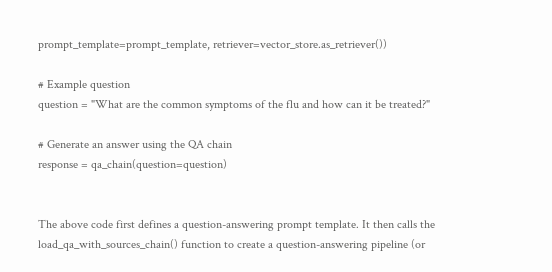prompt_template=prompt_template, retriever=vector_store.as_retriever())

# Example question
question = "What are the common symptoms of the flu and how can it be treated?"

# Generate an answer using the QA chain
response = qa_chain(question=question)


The above code first defines a question-answering prompt template. It then calls the load_qa_with_sources_chain() function to create a question-answering pipeline (or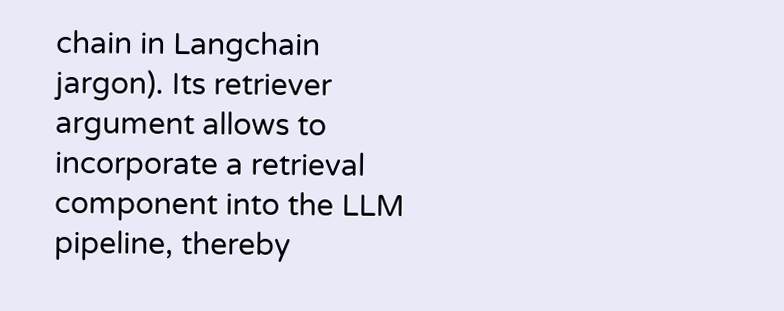chain in Langchain jargon). Its retriever argument allows to incorporate a retrieval component into the LLM pipeline, thereby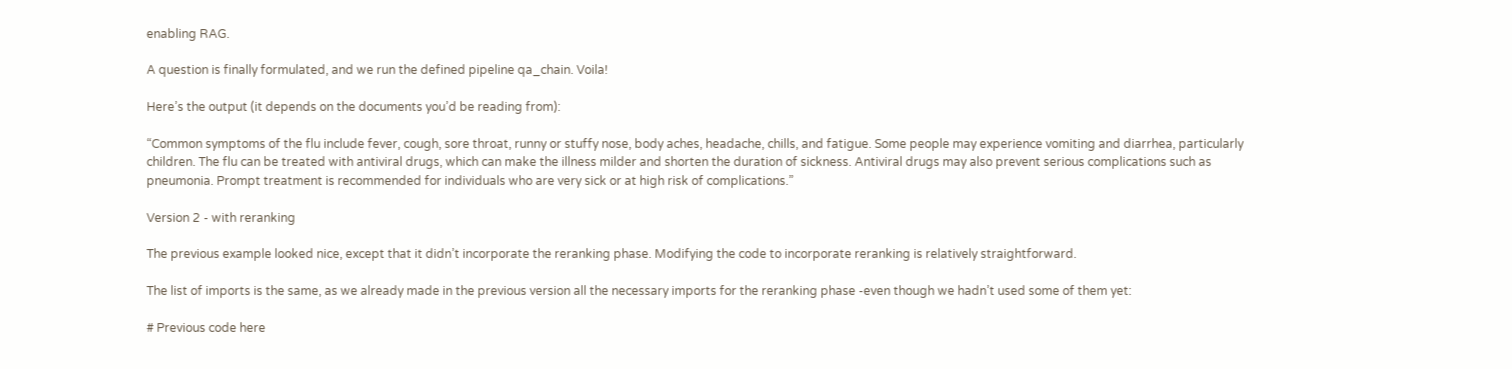enabling RAG.

A question is finally formulated, and we run the defined pipeline qa_chain. Voila!

Here’s the output (it depends on the documents you’d be reading from):

“Common symptoms of the flu include fever, cough, sore throat, runny or stuffy nose, body aches, headache, chills, and fatigue. Some people may experience vomiting and diarrhea, particularly children. The flu can be treated with antiviral drugs, which can make the illness milder and shorten the duration of sickness. Antiviral drugs may also prevent serious complications such as pneumonia. Prompt treatment is recommended for individuals who are very sick or at high risk of complications.”

Version 2 - with reranking

The previous example looked nice, except that it didn’t incorporate the reranking phase. Modifying the code to incorporate reranking is relatively straightforward.

The list of imports is the same, as we already made in the previous version all the necessary imports for the reranking phase -even though we hadn’t used some of them yet:

# Previous code here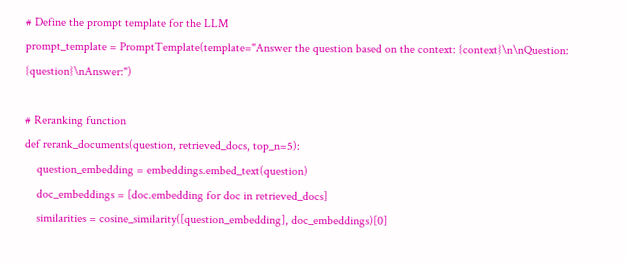# Define the prompt template for the LLM
prompt_template = PromptTemplate(template="Answer the question based on the context: {context}\n\nQuestion: {question}\nAnswer:")

# Reranking function
def rerank_documents(question, retrieved_docs, top_n=5):
    question_embedding = embeddings.embed_text(question)
    doc_embeddings = [doc.embedding for doc in retrieved_docs]
    similarities = cosine_similarity([question_embedding], doc_embeddings)[0]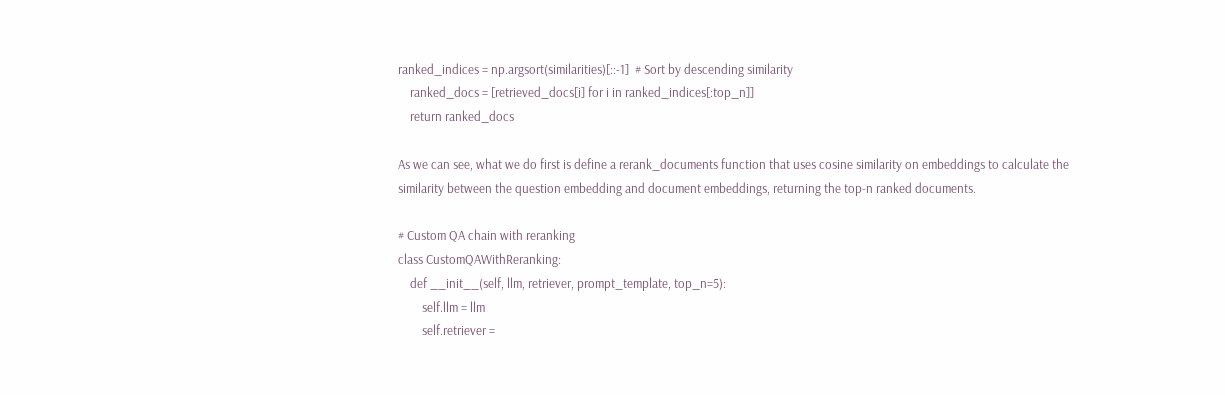ranked_indices = np.argsort(similarities)[::-1]  # Sort by descending similarity
    ranked_docs = [retrieved_docs[i] for i in ranked_indices[:top_n]]
    return ranked_docs

As we can see, what we do first is define a rerank_documents function that uses cosine similarity on embeddings to calculate the similarity between the question embedding and document embeddings, returning the top-n ranked documents.

# Custom QA chain with reranking
class CustomQAWithReranking:
    def __init__(self, llm, retriever, prompt_template, top_n=5):
        self.llm = llm
        self.retriever =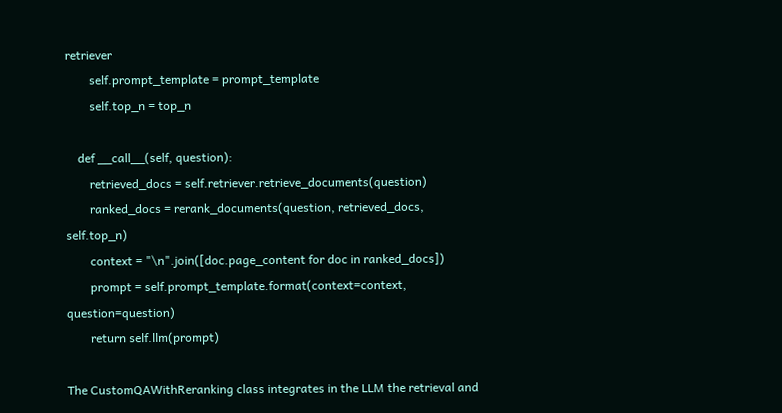retriever
        self.prompt_template = prompt_template
        self.top_n = top_n

    def __call__(self, question):
        retrieved_docs = self.retriever.retrieve_documents(question)
        ranked_docs = rerank_documents(question, retrieved_docs, self.top_n)
        context = "\n".join([doc.page_content for doc in ranked_docs])
        prompt = self.prompt_template.format(context=context, question=question)
        return self.llm(prompt)

The CustomQAWithReranking class integrates in the LLM the retrieval and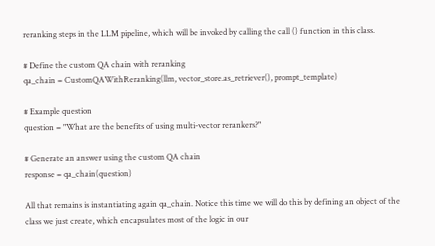reranking steps in the LLM pipeline, which will be invoked by calling the call () function in this class.

# Define the custom QA chain with reranking
qa_chain = CustomQAWithReranking(llm, vector_store.as_retriever(), prompt_template)

# Example question
question = "What are the benefits of using multi-vector rerankers?"

# Generate an answer using the custom QA chain
response = qa_chain(question)

All that remains is instantiating again qa_chain. Notice this time we will do this by defining an object of the class we just create, which encapsulates most of the logic in our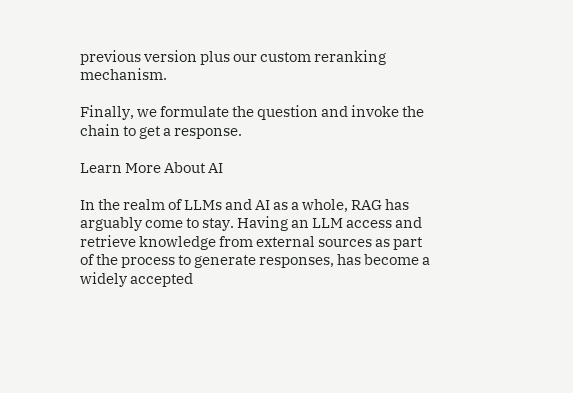previous version plus our custom reranking mechanism.

Finally, we formulate the question and invoke the chain to get a response.

Learn More About AI

In the realm of LLMs and AI as a whole, RAG has arguably come to stay. Having an LLM access and retrieve knowledge from external sources as part of the process to generate responses, has become a widely accepted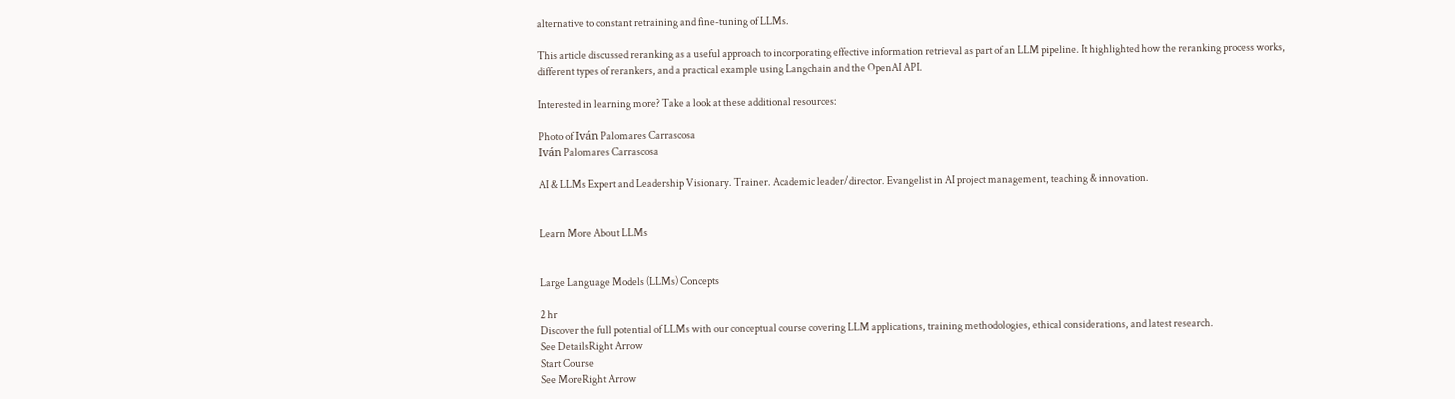alternative to constant retraining and fine-tuning of LLMs.

This article discussed reranking as a useful approach to incorporating effective information retrieval as part of an LLM pipeline. It highlighted how the reranking process works, different types of rerankers, and a practical example using Langchain and the OpenAI API.

Interested in learning more? Take a look at these additional resources:

Photo of Iván Palomares Carrascosa
Iván Palomares Carrascosa

AI & LLMs Expert and Leadership Visionary. Trainer. Academic leader/director. Evangelist in AI project management, teaching & innovation.


Learn More About LLMs


Large Language Models (LLMs) Concepts

2 hr
Discover the full potential of LLMs with our conceptual course covering LLM applications, training methodologies, ethical considerations, and latest research.
See DetailsRight Arrow
Start Course
See MoreRight Arrow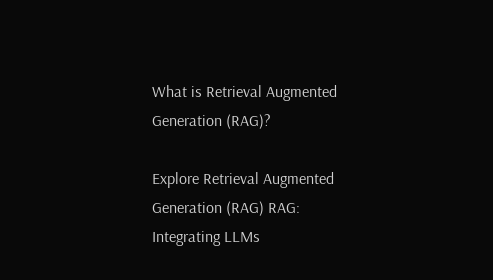What is Retrieval Augmented Generation (RAG)?

Explore Retrieval Augmented Generation (RAG) RAG: Integrating LLMs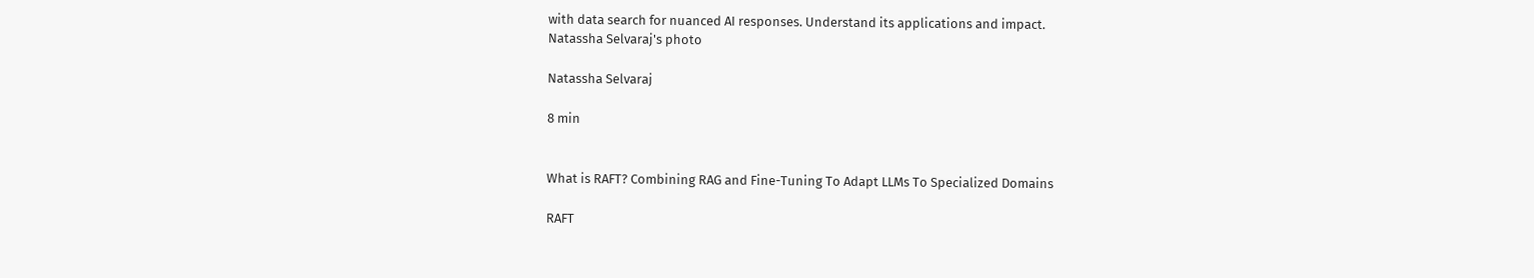with data search for nuanced AI responses. Understand its applications and impact.
Natassha Selvaraj's photo

Natassha Selvaraj

8 min


What is RAFT? Combining RAG and Fine-Tuning To Adapt LLMs To Specialized Domains

RAFT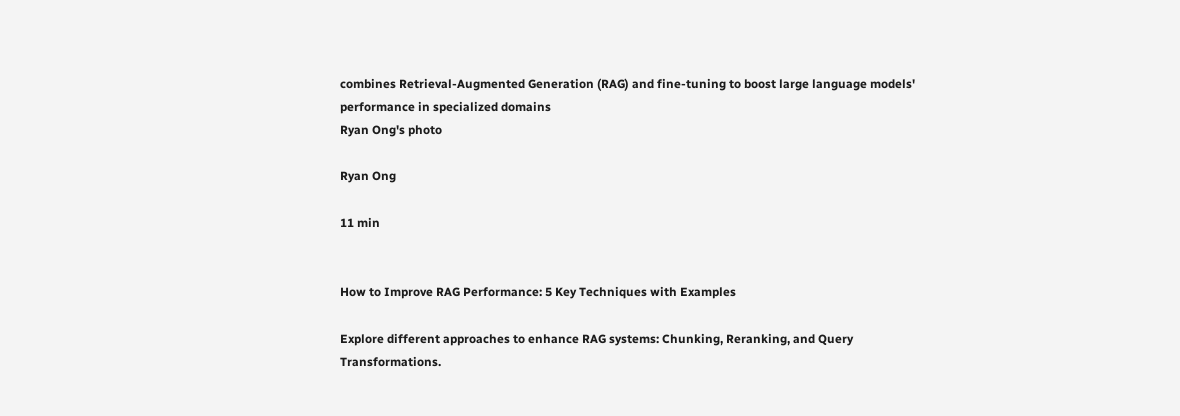combines Retrieval-Augmented Generation (RAG) and fine-tuning to boost large language models' performance in specialized domains
Ryan Ong's photo

Ryan Ong

11 min


How to Improve RAG Performance: 5 Key Techniques with Examples

Explore different approaches to enhance RAG systems: Chunking, Reranking, and Query Transformations.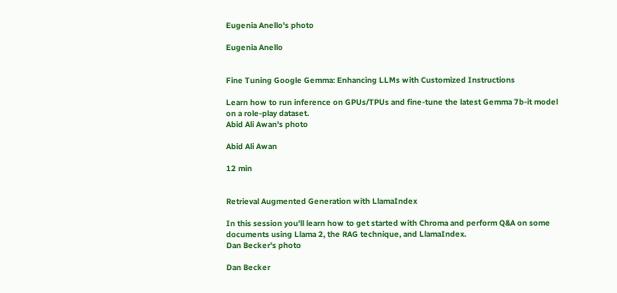Eugenia Anello's photo

Eugenia Anello


Fine Tuning Google Gemma: Enhancing LLMs with Customized Instructions

Learn how to run inference on GPUs/TPUs and fine-tune the latest Gemma 7b-it model on a role-play dataset.
Abid Ali Awan's photo

Abid Ali Awan

12 min


Retrieval Augmented Generation with LlamaIndex

In this session you'll learn how to get started with Chroma and perform Q&A on some documents using Llama 2, the RAG technique, and LlamaIndex.
Dan Becker's photo

Dan Becker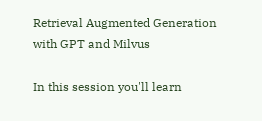Retrieval Augmented Generation with GPT and Milvus

In this session you'll learn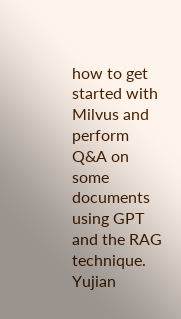how to get started with Milvus and perform Q&A on some documents using GPT and the RAG technique.
Yujian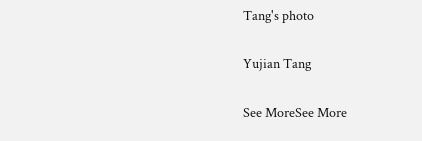Tang's photo

Yujian Tang

See MoreSee More